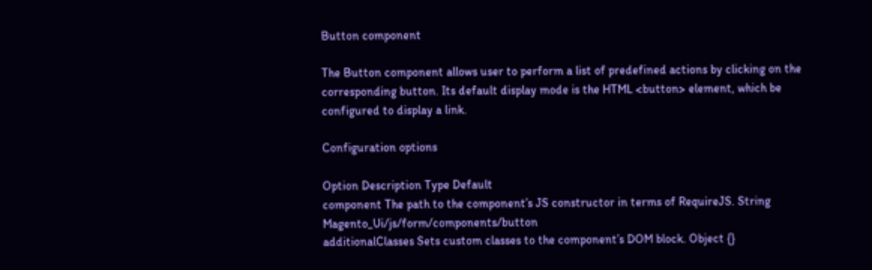Button component

The Button component allows user to perform a list of predefined actions by clicking on the corresponding button. Its default display mode is the HTML <button> element, which be configured to display a link.

Configuration options

Option Description Type Default
component The path to the component’s JS constructor in terms of RequireJS. String Magento_Ui/js/form/components/button
additionalClasses Sets custom classes to the component’s DOM block. Object {}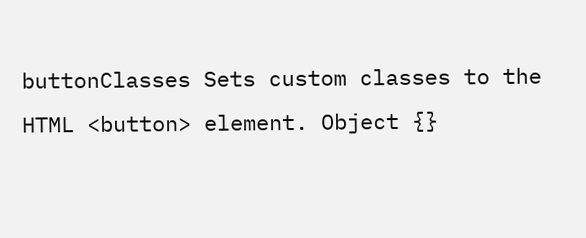buttonClasses Sets custom classes to the HTML <button> element. Object {}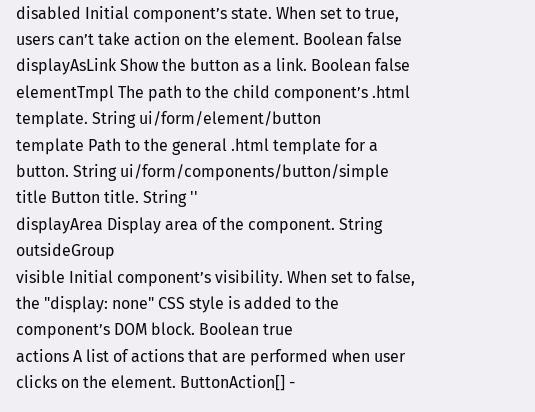disabled Initial component’s state. When set to true, users can’t take action on the element. Boolean false
displayAsLink Show the button as a link. Boolean false
elementTmpl The path to the child component’s .html template. String ui/form/element/button
template Path to the general .html template for a button. String ui/form/components/button/simple
title Button title. String ''
displayArea Display area of the component. String outsideGroup
visible Initial component’s visibility. When set to false, the "display: none" CSS style is added to the component’s DOM block. Boolean true
actions A list of actions that are performed when user clicks on the element. ButtonAction[] -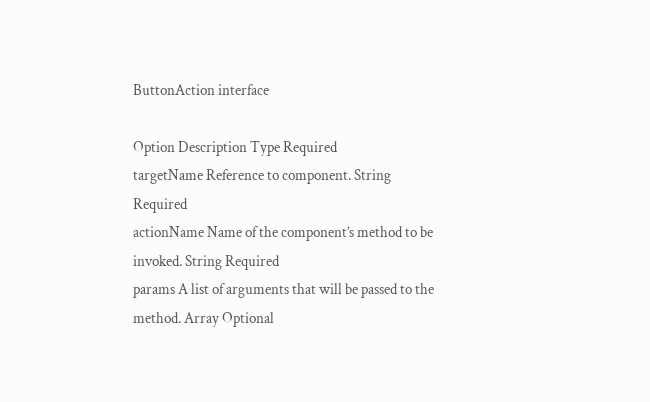ButtonAction interface

Option Description Type Required
targetName Reference to component. String Required
actionName Name of the component’s method to be invoked. String Required
params A list of arguments that will be passed to the method. Array Optional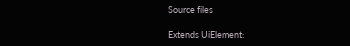Source files

Extends UiElement: